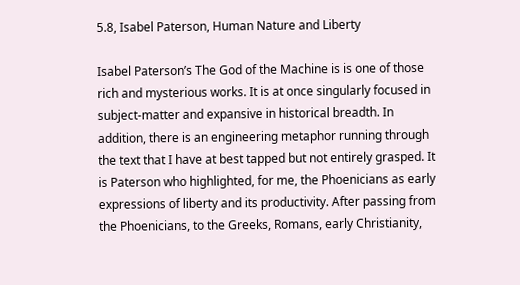5.8, Isabel Paterson, Human Nature and Liberty

Isabel Paterson’s The God of the Machine is is one of those rich and mysterious works. It is at once singularly focused in subject-matter and expansive in historical breadth. In addition, there is an engineering metaphor running through the text that I have at best tapped but not entirely grasped. It is Paterson who highlighted, for me, the Phoenicians as early expressions of liberty and its productivity. After passing from the Phoenicians, to the Greeks, Romans, early Christianity,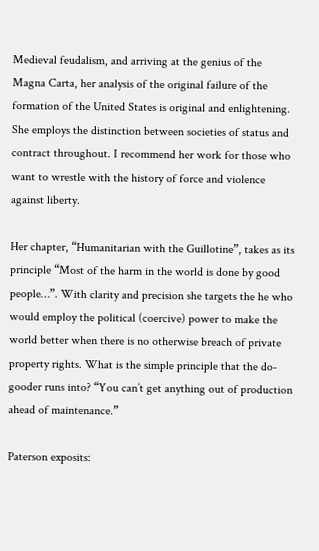Medieval feudalism, and arriving at the genius of the Magna Carta, her analysis of the original failure of the formation of the United States is original and enlightening. She employs the distinction between societies of status and contract throughout. I recommend her work for those who want to wrestle with the history of force and violence against liberty.

Her chapter, “Humanitarian with the Guillotine”, takes as its principle “Most of the harm in the world is done by good people…”. With clarity and precision she targets the he who would employ the political (coercive) power to make the world better when there is no otherwise breach of private property rights. What is the simple principle that the do-gooder runs into? “You can’t get anything out of production ahead of maintenance.”

Paterson exposits: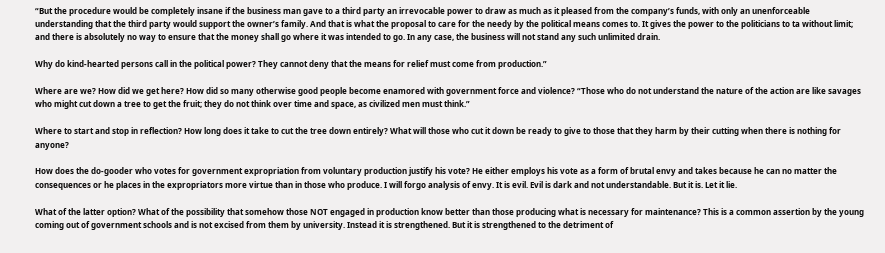“But the procedure would be completely insane if the business man gave to a third party an irrevocable power to draw as much as it pleased from the company’s funds, with only an unenforceable understanding that the third party would support the owner’s family. And that is what the proposal to care for the needy by the political means comes to. It gives the power to the politicians to ta without limit; and there is absolutely no way to ensure that the money shall go where it was intended to go. In any case, the business will not stand any such unlimited drain.

Why do kind-hearted persons call in the political power? They cannot deny that the means for relief must come from production.”

Where are we? How did we get here? How did so many otherwise good people become enamored with government force and violence? “Those who do not understand the nature of the action are like savages who might cut down a tree to get the fruit; they do not think over time and space, as civilized men must think.”

Where to start and stop in reflection? How long does it take to cut the tree down entirely? What will those who cut it down be ready to give to those that they harm by their cutting when there is nothing for anyone?

How does the do-gooder who votes for government expropriation from voluntary production justify his vote? He either employs his vote as a form of brutal envy and takes because he can no matter the consequences or he places in the expropriators more virtue than in those who produce. I will forgo analysis of envy. It is evil. Evil is dark and not understandable. But it is. Let it lie.

What of the latter option? What of the possibility that somehow those NOT engaged in production know better than those producing what is necessary for maintenance? This is a common assertion by the young coming out of government schools and is not excised from them by university. Instead it is strengthened. But it is strengthened to the detriment of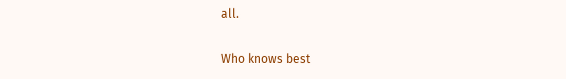all.

Who knows best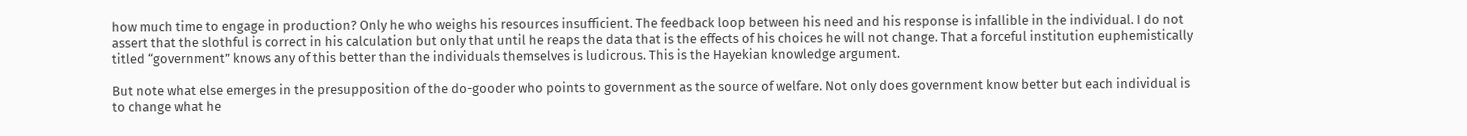how much time to engage in production? Only he who weighs his resources insufficient. The feedback loop between his need and his response is infallible in the individual. I do not assert that the slothful is correct in his calculation but only that until he reaps the data that is the effects of his choices he will not change. That a forceful institution euphemistically titled “government” knows any of this better than the individuals themselves is ludicrous. This is the Hayekian knowledge argument.

But note what else emerges in the presupposition of the do-gooder who points to government as the source of welfare. Not only does government know better but each individual is to change what he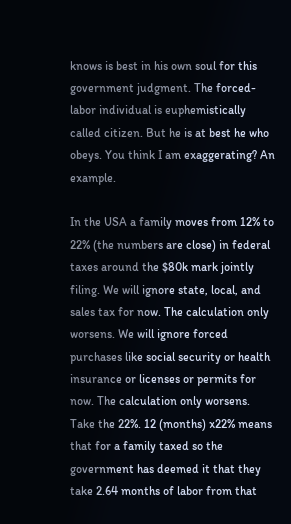knows is best in his own soul for this government judgment. The forced-labor individual is euphemistically called citizen. But he is at best he who obeys. You think I am exaggerating? An example.

In the USA a family moves from 12% to 22% (the numbers are close) in federal taxes around the $80k mark jointly filing. We will ignore state, local, and sales tax for now. The calculation only worsens. We will ignore forced purchases like social security or health insurance or licenses or permits for now. The calculation only worsens. Take the 22%. 12 (months) x22% means that for a family taxed so the government has deemed it that they take 2.64 months of labor from that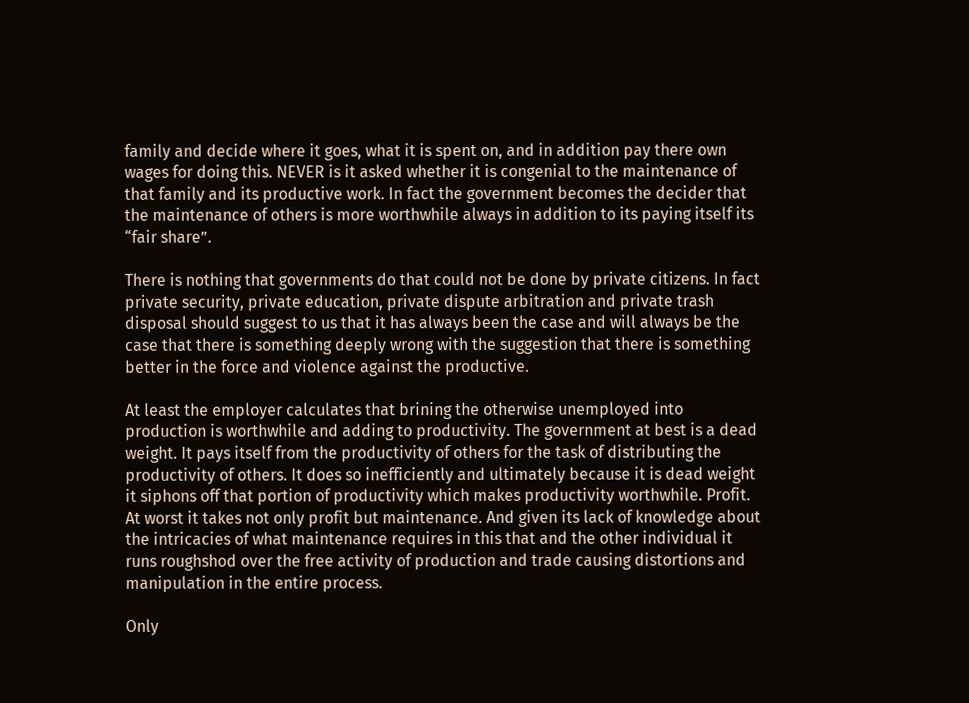family and decide where it goes, what it is spent on, and in addition pay there own wages for doing this. NEVER is it asked whether it is congenial to the maintenance of that family and its productive work. In fact the government becomes the decider that the maintenance of others is more worthwhile always in addition to its paying itself its “fair share”.

There is nothing that governments do that could not be done by private citizens. In fact private security, private education, private dispute arbitration and private trash disposal should suggest to us that it has always been the case and will always be the case that there is something deeply wrong with the suggestion that there is something better in the force and violence against the productive.

At least the employer calculates that brining the otherwise unemployed into production is worthwhile and adding to productivity. The government at best is a dead weight. It pays itself from the productivity of others for the task of distributing the productivity of others. It does so inefficiently and ultimately because it is dead weight it siphons off that portion of productivity which makes productivity worthwhile. Profit. At worst it takes not only profit but maintenance. And given its lack of knowledge about the intricacies of what maintenance requires in this that and the other individual it runs roughshod over the free activity of production and trade causing distortions and manipulation in the entire process.

Only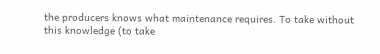the producers knows what maintenance requires. To take without this knowledge (to take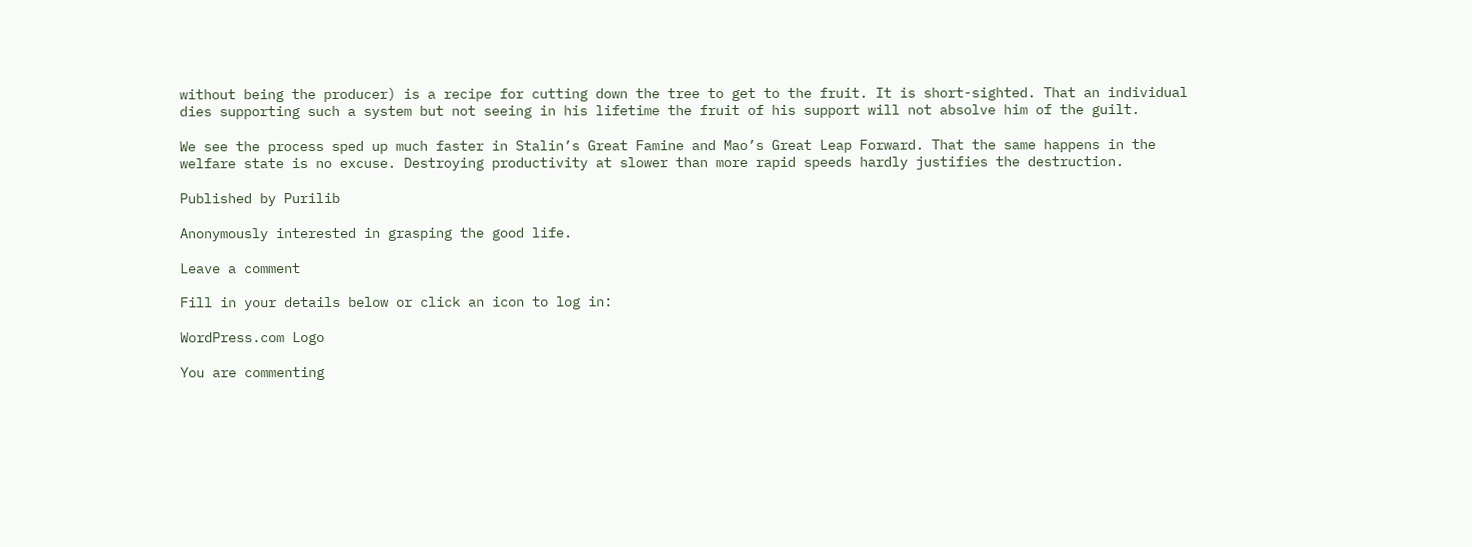without being the producer) is a recipe for cutting down the tree to get to the fruit. It is short-sighted. That an individual dies supporting such a system but not seeing in his lifetime the fruit of his support will not absolve him of the guilt.

We see the process sped up much faster in Stalin’s Great Famine and Mao’s Great Leap Forward. That the same happens in the welfare state is no excuse. Destroying productivity at slower than more rapid speeds hardly justifies the destruction.

Published by Purilib

Anonymously interested in grasping the good life.

Leave a comment

Fill in your details below or click an icon to log in:

WordPress.com Logo

You are commenting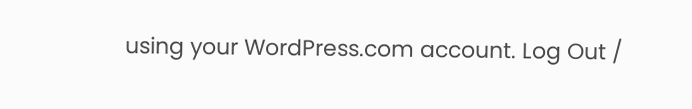using your WordPress.com account. Log Out /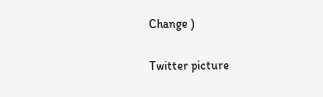Change )

Twitter picture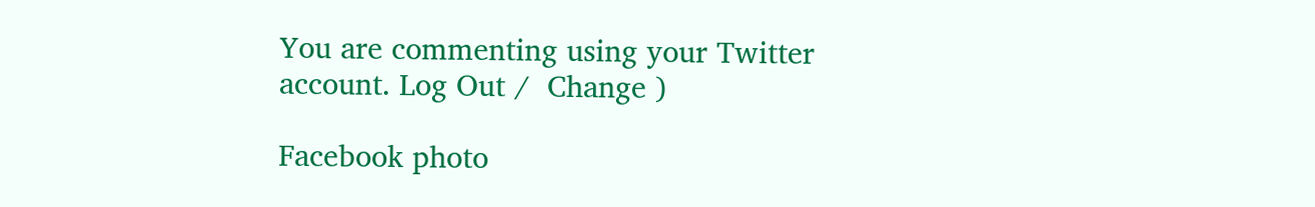You are commenting using your Twitter account. Log Out /  Change )

Facebook photo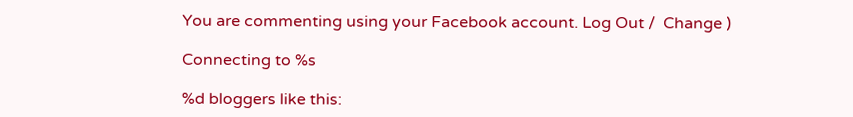You are commenting using your Facebook account. Log Out /  Change )

Connecting to %s

%d bloggers like this: